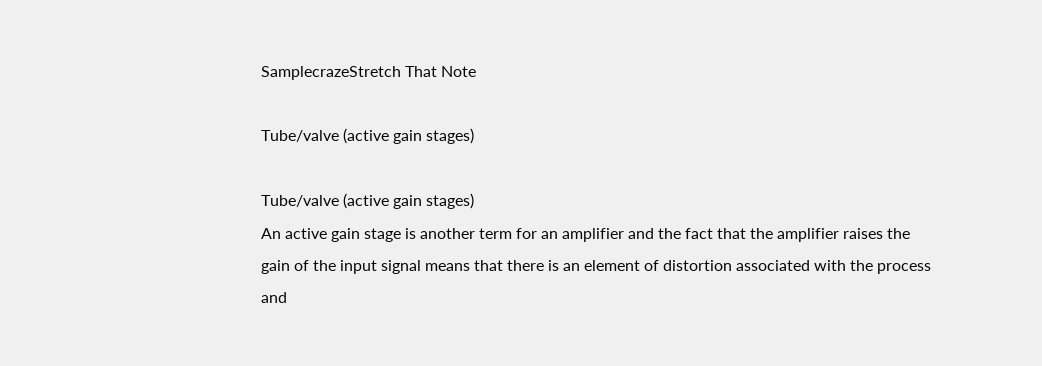SamplecrazeStretch That Note

Tube/valve (active gain stages)

Tube/valve (active gain stages)
An active gain stage is another term for an amplifier and the fact that the amplifier raises the gain of the input signal means that there is an element of distortion associated with the process and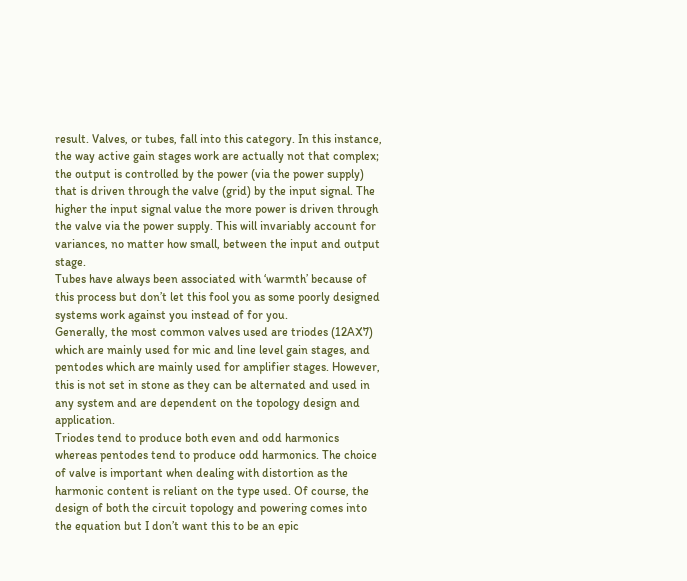result. Valves, or tubes, fall into this category. In this instance, the way active gain stages work are actually not that complex; the output is controlled by the power (via the power supply) that is driven through the valve (grid) by the input signal. The higher the input signal value the more power is driven through the valve via the power supply. This will invariably account for variances, no matter how small, between the input and output stage.
Tubes have always been associated with ‘warmth’ because of this process but don’t let this fool you as some poorly designed systems work against you instead of for you.
Generally, the most common valves used are triodes (12AX7) which are mainly used for mic and line level gain stages, and pentodes which are mainly used for amplifier stages. However, this is not set in stone as they can be alternated and used in any system and are dependent on the topology design and application.
Triodes tend to produce both even and odd harmonics whereas pentodes tend to produce odd harmonics. The choice of valve is important when dealing with distortion as the harmonic content is reliant on the type used. Of course, the design of both the circuit topology and powering comes into the equation but I don’t want this to be an epic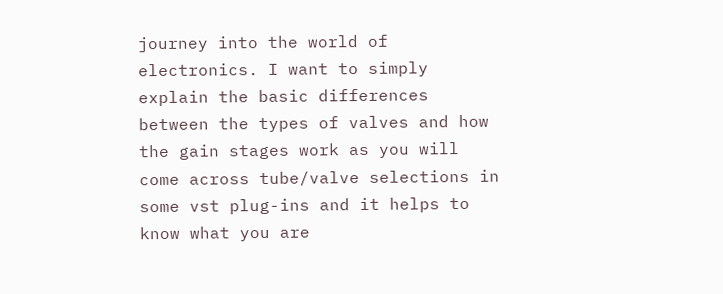journey into the world of electronics. I want to simply explain the basic differences between the types of valves and how the gain stages work as you will come across tube/valve selections in some vst plug-ins and it helps to know what you are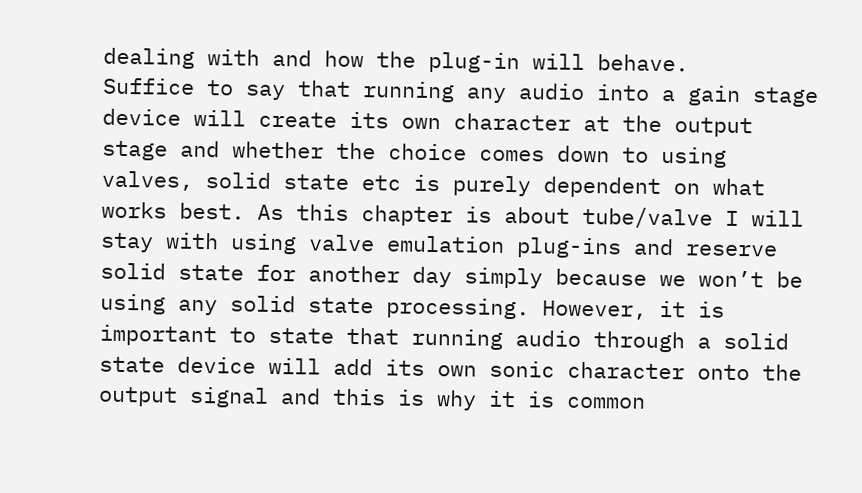dealing with and how the plug-in will behave.
Suffice to say that running any audio into a gain stage device will create its own character at the output stage and whether the choice comes down to using valves, solid state etc is purely dependent on what works best. As this chapter is about tube/valve I will stay with using valve emulation plug-ins and reserve solid state for another day simply because we won’t be using any solid state processing. However, it is important to state that running audio through a solid state device will add its own sonic character onto the output signal and this is why it is common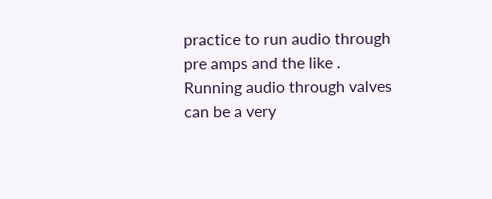practice to run audio through pre amps and the like .
Running audio through valves can be a very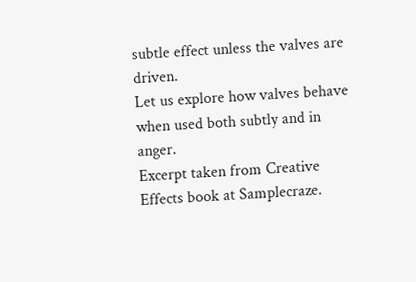subtle effect unless the valves are driven.
Let us explore how valves behave when used both subtly and in anger.
Excerpt taken from Creative Effects book at Samplecraze.